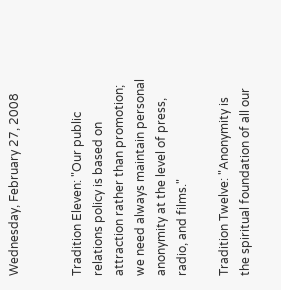Wednesday, February 27, 2008


Tradition Eleven: "Our public relations policy is based on attraction rather than promotion; we need always maintain personal anonymity at the level of press, radio, and films."

Tradition Twelve: "Anonymity is the spiritual foundation of all our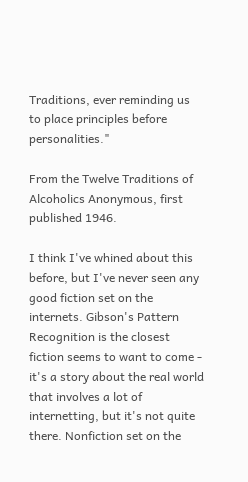Traditions, ever reminding us to place principles before personalities."

From the Twelve Traditions of Alcoholics Anonymous, first published 1946.

I think I've whined about this before, but I've never seen any good fiction set on the internets. Gibson's Pattern Recognition is the closest fiction seems to want to come - it's a story about the real world that involves a lot of internetting, but it's not quite there. Nonfiction set on the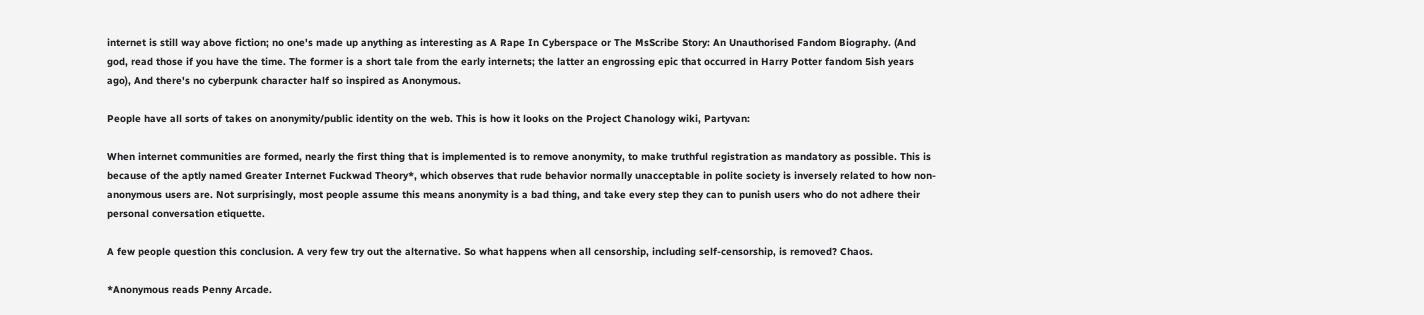internet is still way above fiction; no one's made up anything as interesting as A Rape In Cyberspace or The MsScribe Story: An Unauthorised Fandom Biography. (And god, read those if you have the time. The former is a short tale from the early internets; the latter an engrossing epic that occurred in Harry Potter fandom 5ish years ago), And there's no cyberpunk character half so inspired as Anonymous.

People have all sorts of takes on anonymity/public identity on the web. This is how it looks on the Project Chanology wiki, Partyvan:

When internet communities are formed, nearly the first thing that is implemented is to remove anonymity, to make truthful registration as mandatory as possible. This is because of the aptly named Greater Internet Fuckwad Theory*, which observes that rude behavior normally unacceptable in polite society is inversely related to how non-anonymous users are. Not surprisingly, most people assume this means anonymity is a bad thing, and take every step they can to punish users who do not adhere their personal conversation etiquette.

A few people question this conclusion. A very few try out the alternative. So what happens when all censorship, including self-censorship, is removed? Chaos.

*Anonymous reads Penny Arcade.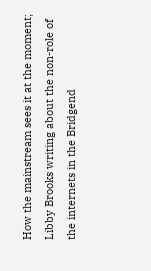How the mainstream sees it at the moment; Libby Brooks writing about the non-role of the internets in the Bridgend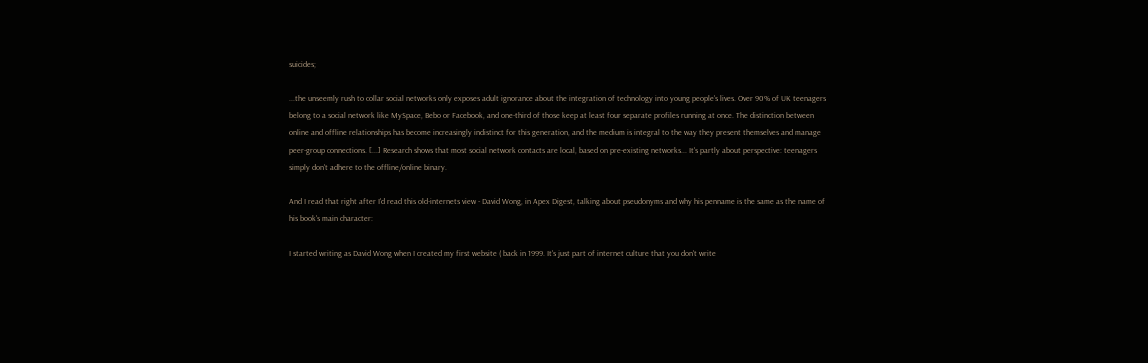suicides;

...the unseemly rush to collar social networks only exposes adult ignorance about the integration of technology into young people's lives. Over 90% of UK teenagers belong to a social network like MySpace, Bebo or Facebook, and one-third of those keep at least four separate profiles running at once. The distinction between online and offline relationships has become increasingly indistinct for this generation, and the medium is integral to the way they present themselves and manage peer-group connections. [...] Research shows that most social network contacts are local, based on pre-existing networks... It's partly about perspective: teenagers simply don't adhere to the offline/online binary.

And I read that right after I'd read this old-internets view - David Wong, in Apex Digest, talking about pseudonyms and why his penname is the same as the name of his book's main character:

I started writing as David Wong when I created my first website ( back in 1999. It's just part of internet culture that you don't write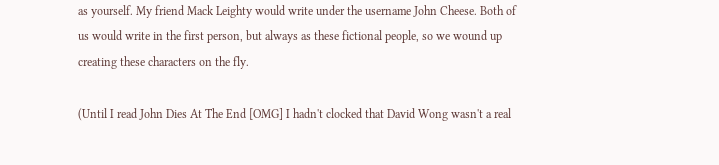as yourself. My friend Mack Leighty would write under the username John Cheese. Both of us would write in the first person, but always as these fictional people, so we wound up creating these characters on the fly.

(Until I read John Dies At The End [OMG] I hadn't clocked that David Wong wasn't a real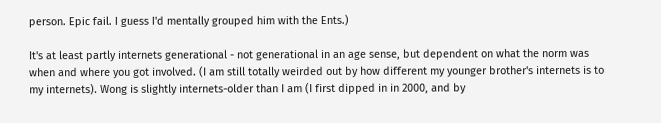person. Epic fail. I guess I'd mentally grouped him with the Ents.)

It's at least partly internets generational - not generational in an age sense, but dependent on what the norm was when and where you got involved. (I am still totally weirded out by how different my younger brother's internets is to my internets). Wong is slightly internets-older than I am (I first dipped in in 2000, and by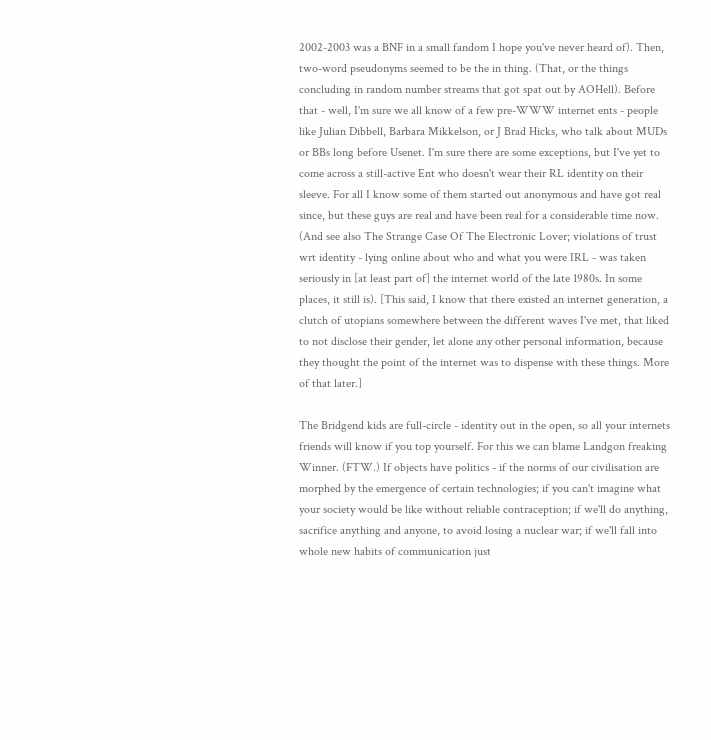2002-2003 was a BNF in a small fandom I hope you've never heard of). Then, two-word pseudonyms seemed to be the in thing. (That, or the things concluding in random number streams that got spat out by AOHell). Before that - well, I'm sure we all know of a few pre-WWW internet ents - people like Julian Dibbell, Barbara Mikkelson, or J Brad Hicks, who talk about MUDs or BBs long before Usenet. I'm sure there are some exceptions, but I've yet to come across a still-active Ent who doesn't wear their RL identity on their sleeve. For all I know some of them started out anonymous and have got real since, but these guys are real and have been real for a considerable time now. (And see also The Strange Case Of The Electronic Lover; violations of trust wrt identity - lying online about who and what you were IRL - was taken seriously in [at least part of] the internet world of the late 1980s. In some places, it still is). [This said, I know that there existed an internet generation, a clutch of utopians somewhere between the different waves I've met, that liked to not disclose their gender, let alone any other personal information, because they thought the point of the internet was to dispense with these things. More of that later.]

The Bridgend kids are full-circle - identity out in the open, so all your internets friends will know if you top yourself. For this we can blame Landgon freaking Winner. (FTW.) If objects have politics - if the norms of our civilisation are morphed by the emergence of certain technologies; if you can't imagine what your society would be like without reliable contraception; if we'll do anything, sacrifice anything and anyone, to avoid losing a nuclear war; if we'll fall into whole new habits of communication just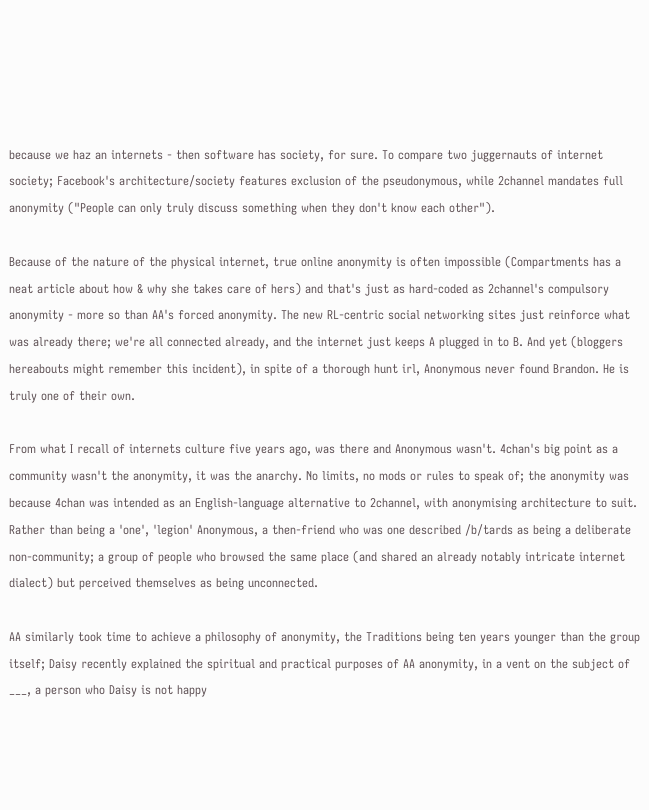because we haz an internets - then software has society, for sure. To compare two juggernauts of internet society; Facebook's architecture/society features exclusion of the pseudonymous, while 2channel mandates full anonymity ("People can only truly discuss something when they don't know each other").

Because of the nature of the physical internet, true online anonymity is often impossible (Compartments has a neat article about how & why she takes care of hers) and that's just as hard-coded as 2channel's compulsory anonymity - more so than AA's forced anonymity. The new RL-centric social networking sites just reinforce what was already there; we're all connected already, and the internet just keeps A plugged in to B. And yet (bloggers hereabouts might remember this incident), in spite of a thorough hunt irl, Anonymous never found Brandon. He is truly one of their own.

From what I recall of internets culture five years ago, was there and Anonymous wasn't. 4chan's big point as a community wasn't the anonymity, it was the anarchy. No limits, no mods or rules to speak of; the anonymity was because 4chan was intended as an English-language alternative to 2channel, with anonymising architecture to suit. Rather than being a 'one', 'legion' Anonymous, a then-friend who was one described /b/tards as being a deliberate non-community; a group of people who browsed the same place (and shared an already notably intricate internet dialect) but perceived themselves as being unconnected.

AA similarly took time to achieve a philosophy of anonymity, the Traditions being ten years younger than the group itself; Daisy recently explained the spiritual and practical purposes of AA anonymity, in a vent on the subject of ___, a person who Daisy is not happy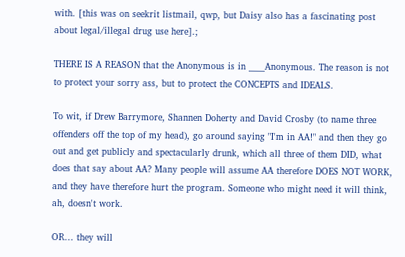with. [this was on seekrit listmail, qwp, but Daisy also has a fascinating post about legal/illegal drug use here].;

THERE IS A REASON that the Anonymous is in ____Anonymous. The reason is not to protect your sorry ass, but to protect the CONCEPTS and IDEALS.

To wit, if Drew Barrymore, Shannen Doherty and David Crosby (to name three offenders off the top of my head), go around saying "I'm in AA!" and then they go out and get publicly and spectacularly drunk, which all three of them DID, what does that say about AA? Many people will assume AA therefore DOES NOT WORK, and they have therefore hurt the program. Someone who might need it will think, ah, doesn't work.

OR... they will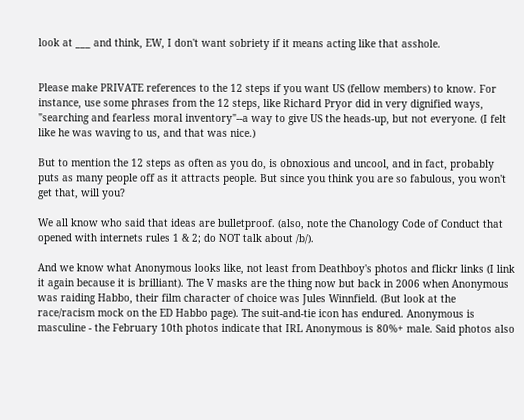look at ___ and think, EW, I don't want sobriety if it means acting like that asshole.


Please make PRIVATE references to the 12 steps if you want US (fellow members) to know. For instance, use some phrases from the 12 steps, like Richard Pryor did in very dignified ways, "searching and fearless moral inventory"--a way to give US the heads-up, but not everyone. (I felt like he was waving to us, and that was nice.)

But to mention the 12 steps as often as you do, is obnoxious and uncool, and in fact, probably puts as many people off as it attracts people. But since you think you are so fabulous, you won't get that, will you?

We all know who said that ideas are bulletproof. (also, note the Chanology Code of Conduct that opened with internets rules 1 & 2; do NOT talk about /b/).

And we know what Anonymous looks like, not least from Deathboy's photos and flickr links (I link it again because it is brilliant). The V masks are the thing now but back in 2006 when Anonymous was raiding Habbo, their film character of choice was Jules Winnfield. (But look at the race/racism mock on the ED Habbo page). The suit-and-tie icon has endured. Anonymous is masculine - the February 10th photos indicate that IRL Anonymous is 80%+ male. Said photos also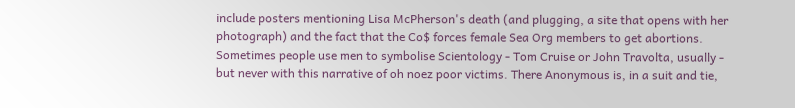include posters mentioning Lisa McPherson's death (and plugging, a site that opens with her photograph) and the fact that the Co$ forces female Sea Org members to get abortions. Sometimes people use men to symbolise Scientology - Tom Cruise or John Travolta, usually - but never with this narrative of oh noez poor victims. There Anonymous is, in a suit and tie,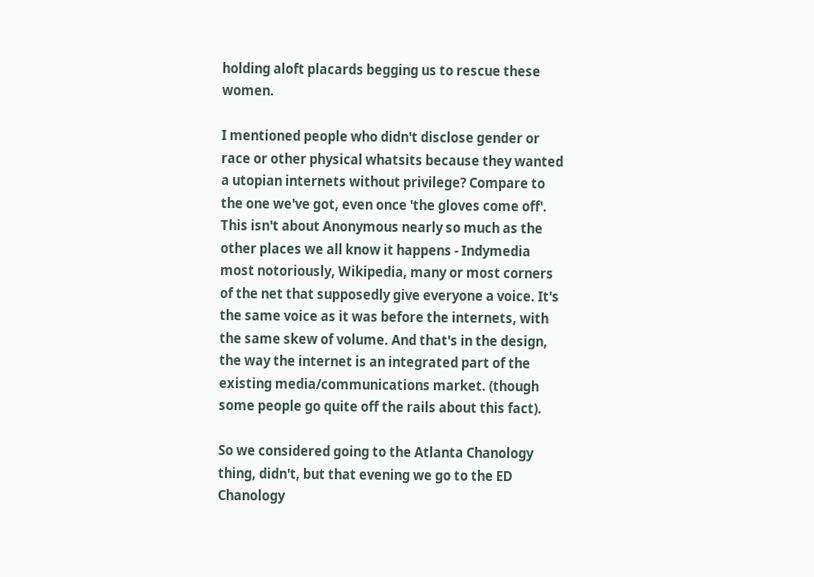holding aloft placards begging us to rescue these women.

I mentioned people who didn't disclose gender or race or other physical whatsits because they wanted a utopian internets without privilege? Compare to the one we've got, even once 'the gloves come off'. This isn't about Anonymous nearly so much as the other places we all know it happens - Indymedia most notoriously, Wikipedia, many or most corners of the net that supposedly give everyone a voice. It's the same voice as it was before the internets, with the same skew of volume. And that's in the design, the way the internet is an integrated part of the existing media/communications market. (though some people go quite off the rails about this fact).

So we considered going to the Atlanta Chanology thing, didn't, but that evening we go to the ED Chanology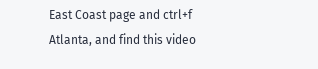East Coast page and ctrl+f Atlanta, and find this video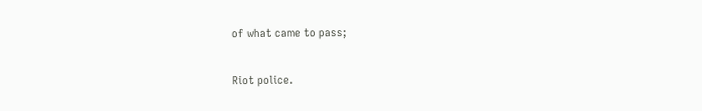of what came to pass;

Riot police.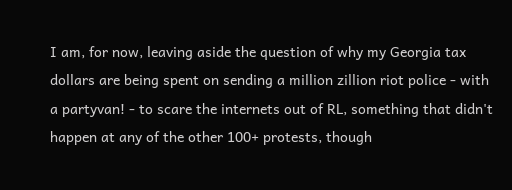I am, for now, leaving aside the question of why my Georgia tax dollars are being spent on sending a million zillion riot police - with a partyvan! - to scare the internets out of RL, something that didn't happen at any of the other 100+ protests, though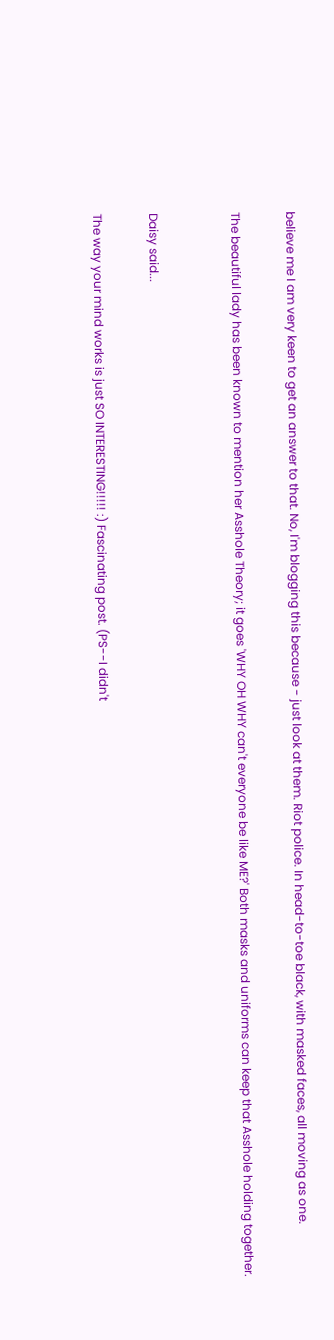believe me I am very keen to get an answer to that. No, I'm blogging this because - just look at them. Riot police. In head-to-toe black, with masked faces, all moving as one.

The beautiful lady has been known to mention her Asshole Theory; it goes 'WHY OH WHY can't everyone be like ME?' Both masks and uniforms can keep that Asshole holding together.


Daisy said...

The way your mind works is just SO INTERESTING!!!!! :) Fascinating post. (PS--I didn't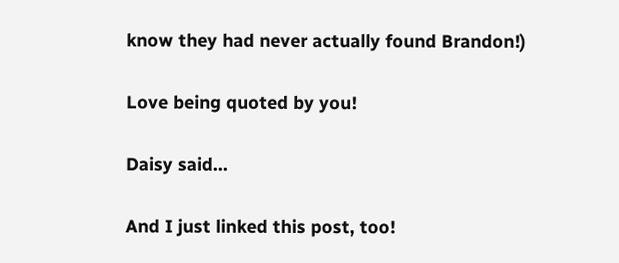know they had never actually found Brandon!)

Love being quoted by you!

Daisy said...

And I just linked this post, too!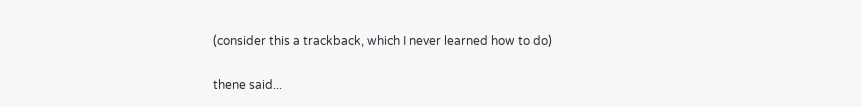(consider this a trackback, which I never learned how to do)

thene said...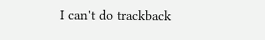I can't do trackback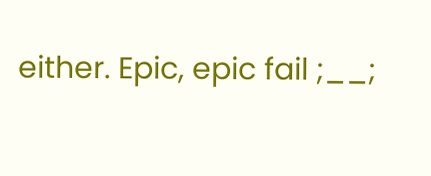either. Epic, epic fail ;__;